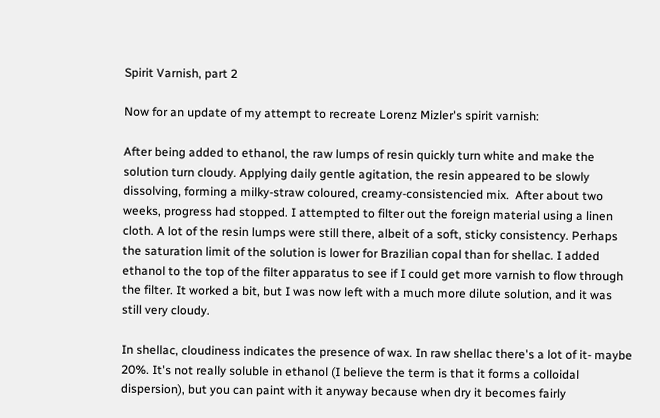Spirit Varnish, part 2

Now for an update of my attempt to recreate Lorenz Mizler's spirit varnish:

After being added to ethanol, the raw lumps of resin quickly turn white and make the solution turn cloudy. Applying daily gentle agitation, the resin appeared to be slowly dissolving, forming a milky-straw coloured, creamy-consistencied mix.  After about two weeks, progress had stopped. I attempted to filter out the foreign material using a linen cloth. A lot of the resin lumps were still there, albeit of a soft, sticky consistency. Perhaps the saturation limit of the solution is lower for Brazilian copal than for shellac. I added ethanol to the top of the filter apparatus to see if I could get more varnish to flow through the filter. It worked a bit, but I was now left with a much more dilute solution, and it was still very cloudy.

In shellac, cloudiness indicates the presence of wax. In raw shellac there's a lot of it- maybe 20%. It's not really soluble in ethanol (I believe the term is that it forms a colloidal dispersion), but you can paint with it anyway because when dry it becomes fairly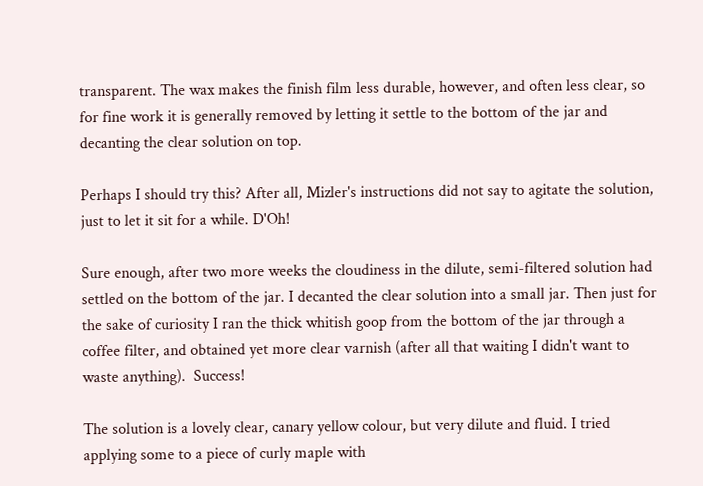transparent. The wax makes the finish film less durable, however, and often less clear, so for fine work it is generally removed by letting it settle to the bottom of the jar and decanting the clear solution on top.

Perhaps I should try this? After all, Mizler's instructions did not say to agitate the solution, just to let it sit for a while. D'Oh!

Sure enough, after two more weeks the cloudiness in the dilute, semi-filtered solution had settled on the bottom of the jar. I decanted the clear solution into a small jar. Then just for the sake of curiosity I ran the thick whitish goop from the bottom of the jar through a coffee filter, and obtained yet more clear varnish (after all that waiting I didn't want to waste anything).  Success!

The solution is a lovely clear, canary yellow colour, but very dilute and fluid. I tried applying some to a piece of curly maple with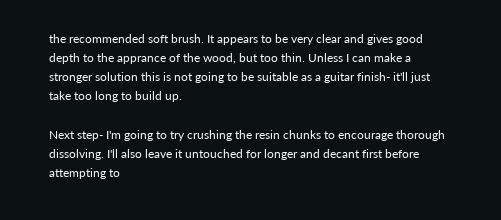the recommended soft brush. It appears to be very clear and gives good depth to the apprance of the wood, but too thin. Unless I can make a stronger solution this is not going to be suitable as a guitar finish- it'll just take too long to build up.

Next step- I'm going to try crushing the resin chunks to encourage thorough dissolving. I'll also leave it untouched for longer and decant first before attempting to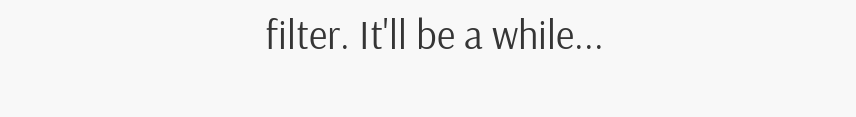filter. It'll be a while...